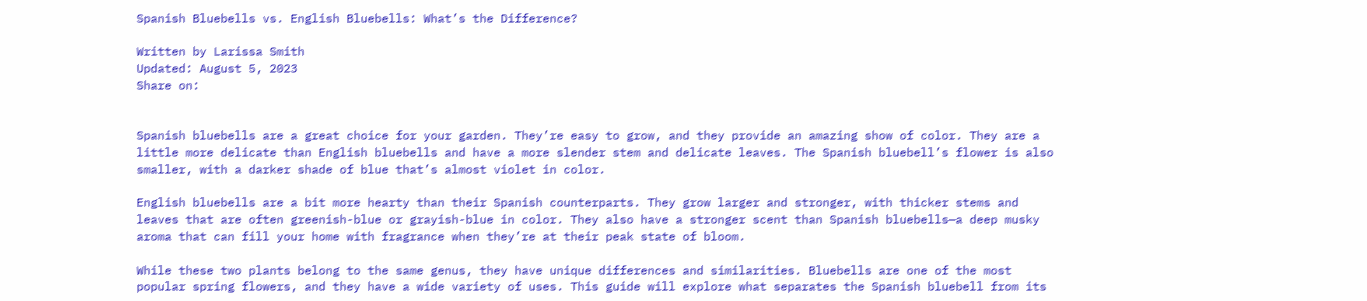Spanish Bluebells vs. English Bluebells: What’s the Difference?

Written by Larissa Smith
Updated: August 5, 2023
Share on:


Spanish bluebells are a great choice for your garden. They’re easy to grow, and they provide an amazing show of color. They are a little more delicate than English bluebells and have a more slender stem and delicate leaves. The Spanish bluebell’s flower is also smaller, with a darker shade of blue that’s almost violet in color.

English bluebells are a bit more hearty than their Spanish counterparts. They grow larger and stronger, with thicker stems and leaves that are often greenish-blue or grayish-blue in color. They also have a stronger scent than Spanish bluebells—a deep musky aroma that can fill your home with fragrance when they’re at their peak state of bloom.

While these two plants belong to the same genus, they have unique differences and similarities. Bluebells are one of the most popular spring flowers, and they have a wide variety of uses. This guide will explore what separates the Spanish bluebell from its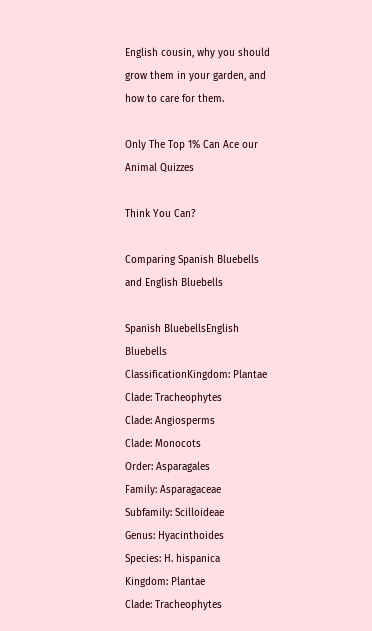English cousin, why you should grow them in your garden, and how to care for them.

Only The Top 1% Can Ace our Animal Quizzes

Think You Can?

Comparing Spanish Bluebells and English Bluebells

Spanish BluebellsEnglish Bluebells
ClassificationKingdom: Plantae
Clade: Tracheophytes
Clade: Angiosperms
Clade: Monocots
Order: Asparagales
Family: Asparagaceae
Subfamily: Scilloideae
Genus: Hyacinthoides
Species: H. hispanica
Kingdom: Plantae
Clade: Tracheophytes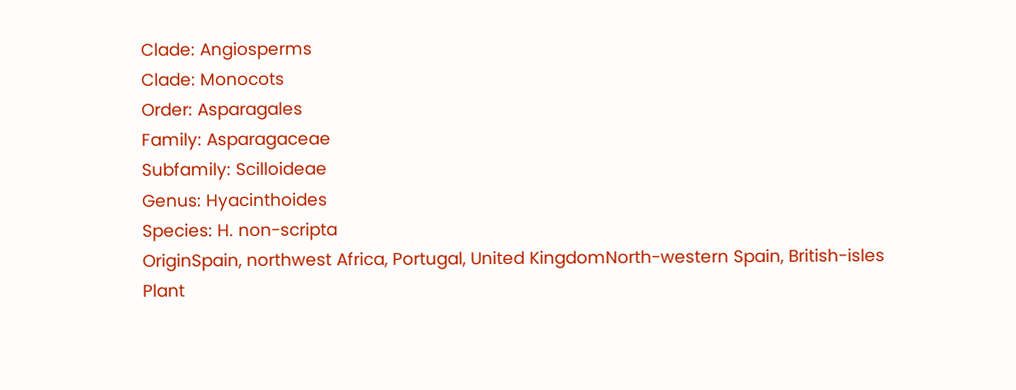Clade: Angiosperms
Clade: Monocots
Order: Asparagales
Family: Asparagaceae
Subfamily: Scilloideae
Genus: Hyacinthoides
Species: H. non-scripta
OriginSpain, northwest Africa, Portugal, United KingdomNorth-western Spain, British-isles
Plant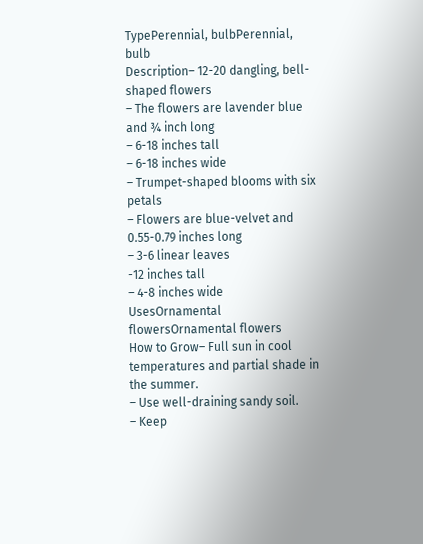TypePerennial, bulbPerennial, bulb
Description– 12-20 dangling, bell-shaped flowers
– The flowers are lavender blue and ¾ inch long
– 6-18 inches tall
– 6-18 inches wide
– Trumpet-shaped blooms with six petals
– Flowers are blue-velvet and 0.55-0.79 inches long
– 3-6 linear leaves
-12 inches tall
– 4-8 inches wide
UsesOrnamental flowersOrnamental flowers
How to Grow– Full sun in cool temperatures and partial shade in the summer.
– Use well-draining sandy soil.
– Keep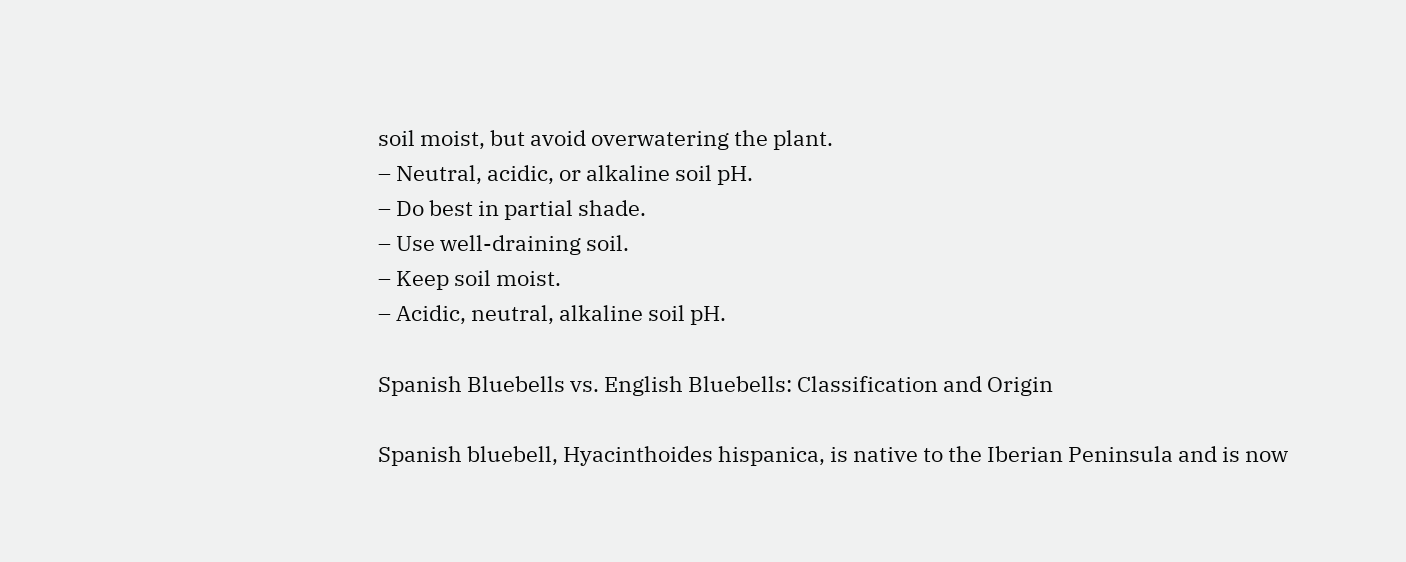soil moist, but avoid overwatering the plant.
– Neutral, acidic, or alkaline soil pH.
– Do best in partial shade.
– Use well-draining soil.
– Keep soil moist.
– Acidic, neutral, alkaline soil pH.

Spanish Bluebells vs. English Bluebells: Classification and Origin

Spanish bluebell, Hyacinthoides hispanica, is native to the Iberian Peninsula and is now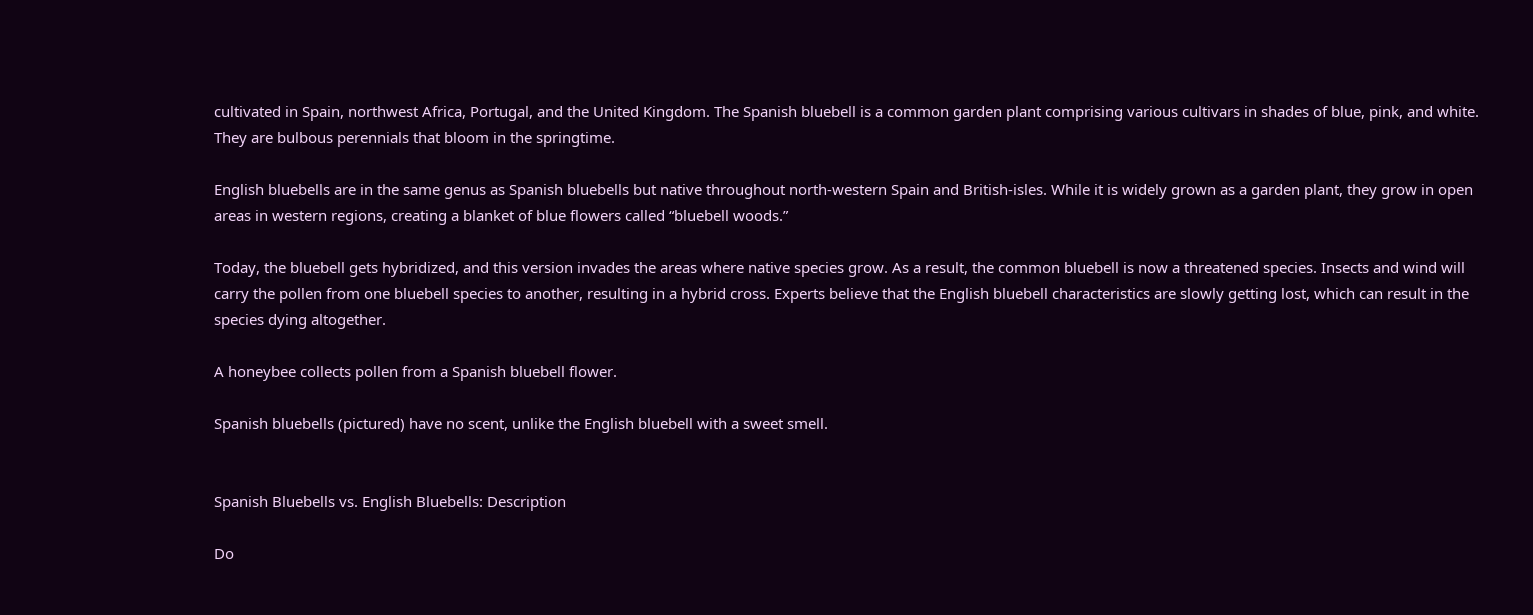cultivated in Spain, northwest Africa, Portugal, and the United Kingdom. The Spanish bluebell is a common garden plant comprising various cultivars in shades of blue, pink, and white. They are bulbous perennials that bloom in the springtime.

English bluebells are in the same genus as Spanish bluebells but native throughout north-western Spain and British-isles. While it is widely grown as a garden plant, they grow in open areas in western regions, creating a blanket of blue flowers called “bluebell woods.”

Today, the bluebell gets hybridized, and this version invades the areas where native species grow. As a result, the common bluebell is now a threatened species. Insects and wind will carry the pollen from one bluebell species to another, resulting in a hybrid cross. Experts believe that the English bluebell characteristics are slowly getting lost, which can result in the species dying altogether.

A honeybee collects pollen from a Spanish bluebell flower.

Spanish bluebells (pictured) have no scent, unlike the English bluebell with a sweet smell.


Spanish Bluebells vs. English Bluebells: Description

Do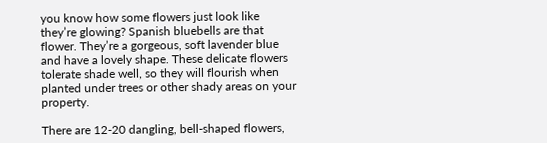you know how some flowers just look like they’re glowing? Spanish bluebells are that flower. They’re a gorgeous, soft lavender blue and have a lovely shape. These delicate flowers tolerate shade well, so they will flourish when planted under trees or other shady areas on your property.

There are 12-20 dangling, bell-shaped flowers,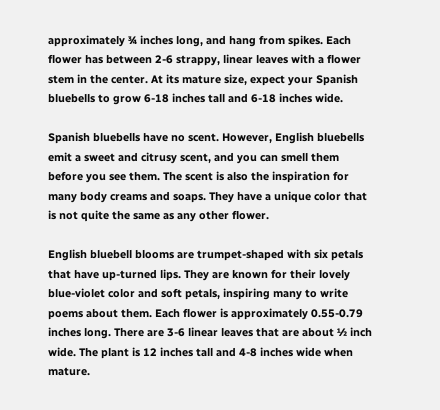approximately ¾ inches long, and hang from spikes. Each flower has between 2-6 strappy, linear leaves with a flower stem in the center. At its mature size, expect your Spanish bluebells to grow 6-18 inches tall and 6-18 inches wide.

Spanish bluebells have no scent. However, English bluebells emit a sweet and citrusy scent, and you can smell them before you see them. The scent is also the inspiration for many body creams and soaps. They have a unique color that is not quite the same as any other flower.

English bluebell blooms are trumpet-shaped with six petals that have up-turned lips. They are known for their lovely blue-violet color and soft petals, inspiring many to write poems about them. Each flower is approximately 0.55-0.79 inches long. There are 3-6 linear leaves that are about ½ inch wide. The plant is 12 inches tall and 4-8 inches wide when mature.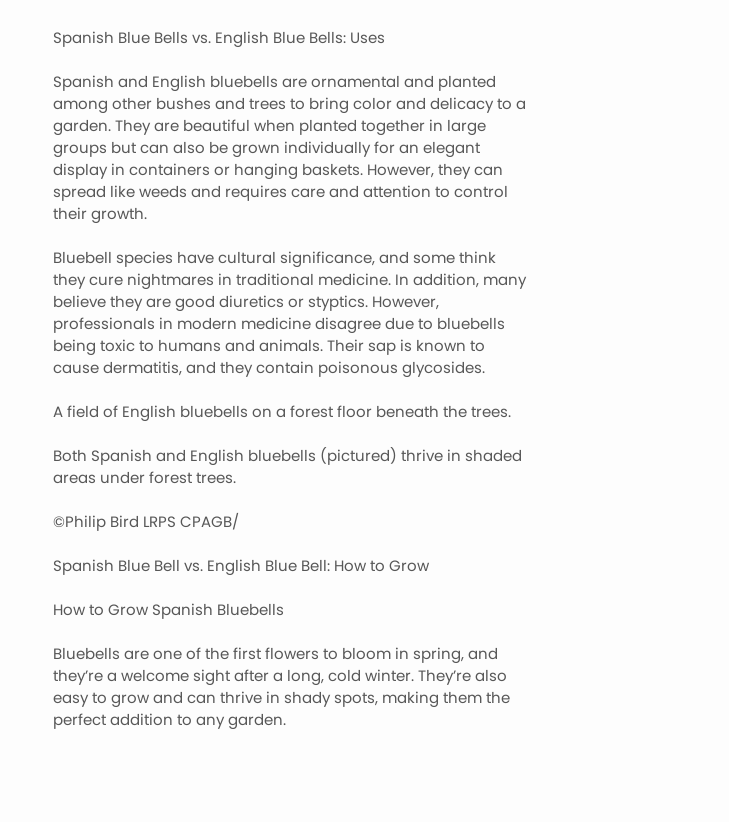Spanish Blue Bells vs. English Blue Bells: Uses

Spanish and English bluebells are ornamental and planted among other bushes and trees to bring color and delicacy to a garden. They are beautiful when planted together in large groups but can also be grown individually for an elegant display in containers or hanging baskets. However, they can spread like weeds and requires care and attention to control their growth.

Bluebell species have cultural significance, and some think they cure nightmares in traditional medicine. In addition, many believe they are good diuretics or styptics. However, professionals in modern medicine disagree due to bluebells being toxic to humans and animals. Their sap is known to cause dermatitis, and they contain poisonous glycosides.

A field of English bluebells on a forest floor beneath the trees.

Both Spanish and English bluebells (pictured) thrive in shaded areas under forest trees.

©Philip Bird LRPS CPAGB/

Spanish Blue Bell vs. English Blue Bell: How to Grow

How to Grow Spanish Bluebells

Bluebells are one of the first flowers to bloom in spring, and they’re a welcome sight after a long, cold winter. They’re also easy to grow and can thrive in shady spots, making them the perfect addition to any garden.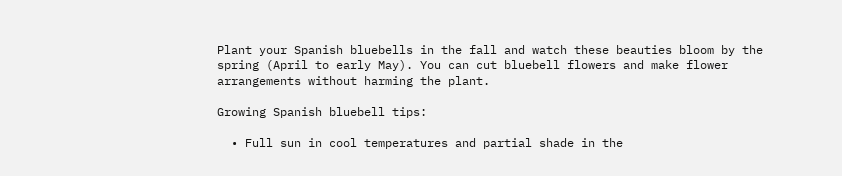Plant your Spanish bluebells in the fall and watch these beauties bloom by the spring (April to early May). You can cut bluebell flowers and make flower arrangements without harming the plant.

Growing Spanish bluebell tips:

  • Full sun in cool temperatures and partial shade in the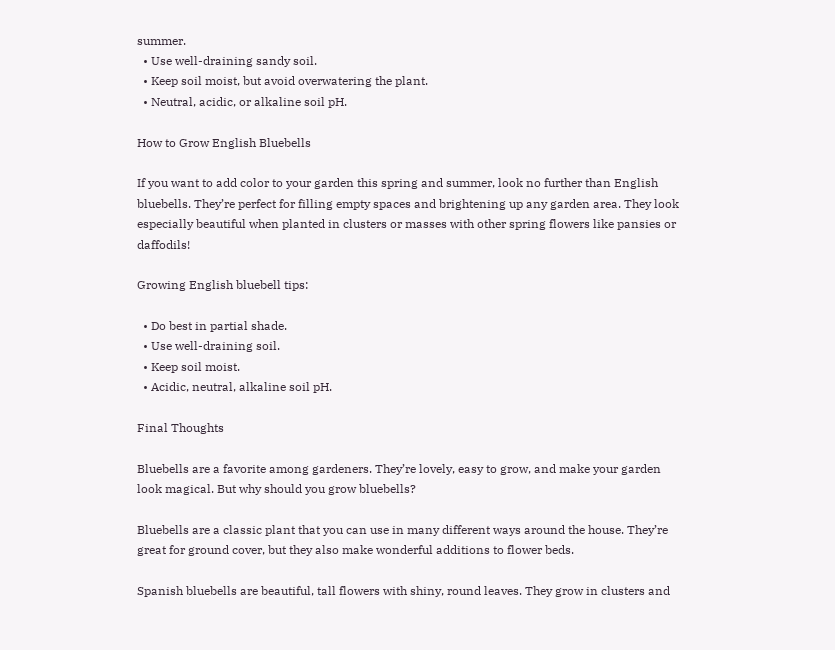summer.
  • Use well-draining sandy soil.
  • Keep soil moist, but avoid overwatering the plant.
  • Neutral, acidic, or alkaline soil pH.

How to Grow English Bluebells

If you want to add color to your garden this spring and summer, look no further than English bluebells. They’re perfect for filling empty spaces and brightening up any garden area. They look especially beautiful when planted in clusters or masses with other spring flowers like pansies or daffodils!

Growing English bluebell tips:

  • Do best in partial shade.
  • Use well-draining soil.
  • Keep soil moist.
  • Acidic, neutral, alkaline soil pH.

Final Thoughts

Bluebells are a favorite among gardeners. They’re lovely, easy to grow, and make your garden look magical. But why should you grow bluebells?

Bluebells are a classic plant that you can use in many different ways around the house. They’re great for ground cover, but they also make wonderful additions to flower beds.

Spanish bluebells are beautiful, tall flowers with shiny, round leaves. They grow in clusters and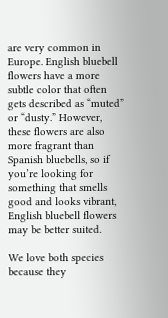are very common in Europe. English bluebell flowers have a more subtle color that often gets described as “muted” or “dusty.” However, these flowers are also more fragrant than Spanish bluebells, so if you’re looking for something that smells good and looks vibrant, English bluebell flowers may be better suited.

We love both species because they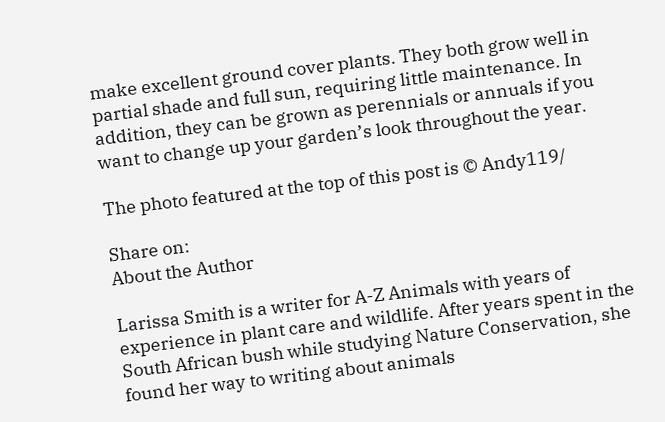make excellent ground cover plants. They both grow well in partial shade and full sun, requiring little maintenance. In addition, they can be grown as perennials or annuals if you want to change up your garden’s look throughout the year.

The photo featured at the top of this post is © Andy119/

Share on:
About the Author

Larissa Smith is a writer for A-Z Animals with years of experience in plant care and wildlife. After years spent in the South African bush while studying Nature Conservation, she found her way to writing about animals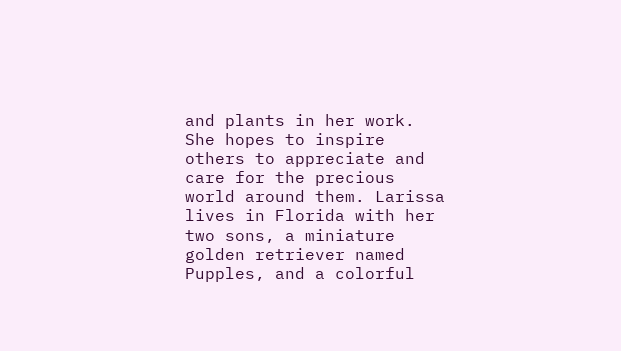and plants in her work. She hopes to inspire others to appreciate and care for the precious world around them. Larissa lives in Florida with her two sons, a miniature golden retriever named Pupples, and a colorful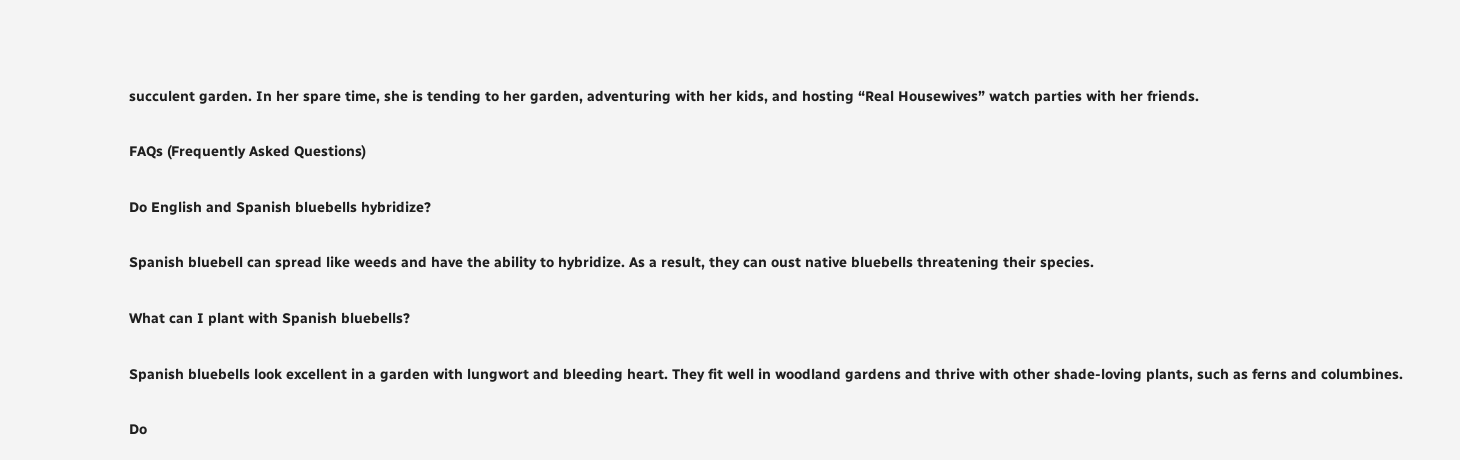succulent garden. In her spare time, she is tending to her garden, adventuring with her kids, and hosting “Real Housewives” watch parties with her friends.

FAQs (Frequently Asked Questions)

Do English and Spanish bluebells hybridize?

Spanish bluebell can spread like weeds and have the ability to hybridize. As a result, they can oust native bluebells threatening their species.

What can I plant with Spanish bluebells?

Spanish bluebells look excellent in a garden with lungwort and bleeding heart. They fit well in woodland gardens and thrive with other shade-loving plants, such as ferns and columbines.

Do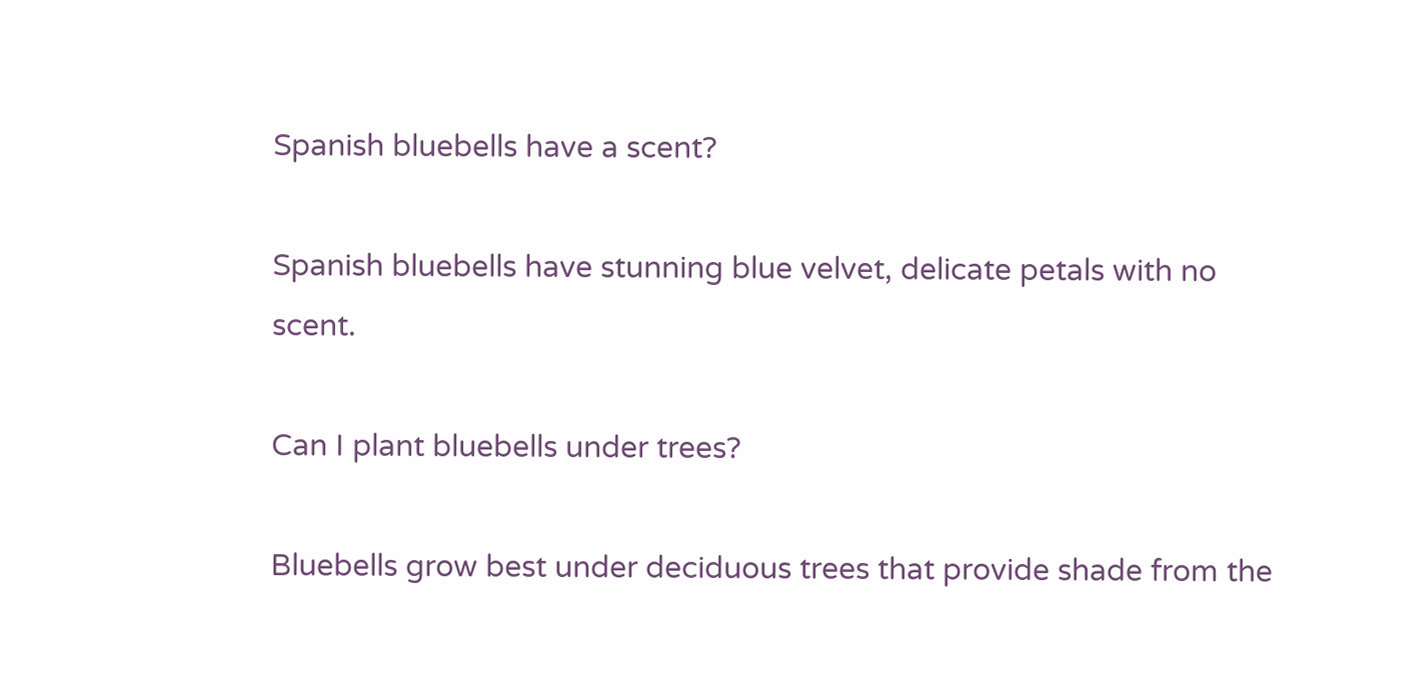Spanish bluebells have a scent?

Spanish bluebells have stunning blue velvet, delicate petals with no scent.

Can I plant bluebells under trees?

Bluebells grow best under deciduous trees that provide shade from the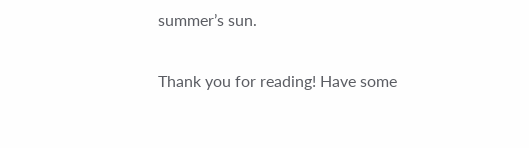summer’s sun.

Thank you for reading! Have some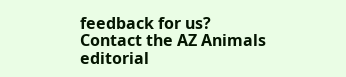feedback for us? Contact the AZ Animals editorial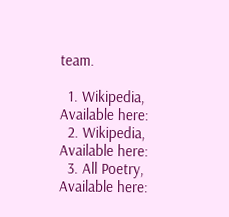team.

  1. Wikipedia, Available here:
  2. Wikipedia, Available here:
  3. All Poetry, Available here: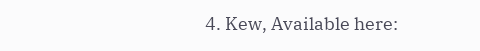4. Kew, Available here: